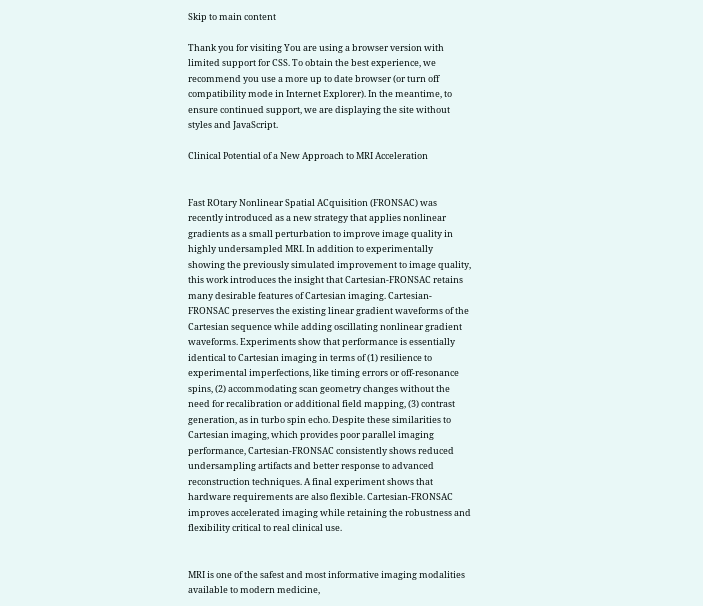Skip to main content

Thank you for visiting You are using a browser version with limited support for CSS. To obtain the best experience, we recommend you use a more up to date browser (or turn off compatibility mode in Internet Explorer). In the meantime, to ensure continued support, we are displaying the site without styles and JavaScript.

Clinical Potential of a New Approach to MRI Acceleration


Fast ROtary Nonlinear Spatial ACquisition (FRONSAC) was recently introduced as a new strategy that applies nonlinear gradients as a small perturbation to improve image quality in highly undersampled MRI. In addition to experimentally showing the previously simulated improvement to image quality, this work introduces the insight that Cartesian-FRONSAC retains many desirable features of Cartesian imaging. Cartesian-FRONSAC preserves the existing linear gradient waveforms of the Cartesian sequence while adding oscillating nonlinear gradient waveforms. Experiments show that performance is essentially identical to Cartesian imaging in terms of (1) resilience to experimental imperfections, like timing errors or off-resonance spins, (2) accommodating scan geometry changes without the need for recalibration or additional field mapping, (3) contrast generation, as in turbo spin echo. Despite these similarities to Cartesian imaging, which provides poor parallel imaging performance, Cartesian-FRONSAC consistently shows reduced undersampling artifacts and better response to advanced reconstruction techniques. A final experiment shows that hardware requirements are also flexible. Cartesian-FRONSAC improves accelerated imaging while retaining the robustness and flexibility critical to real clinical use.


MRI is one of the safest and most informative imaging modalities available to modern medicine,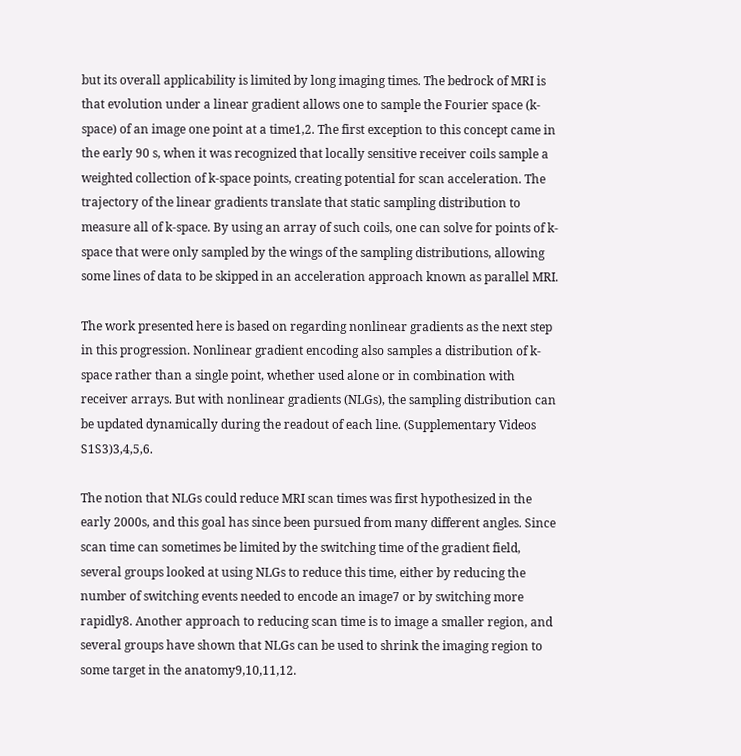but its overall applicability is limited by long imaging times. The bedrock of MRI is that evolution under a linear gradient allows one to sample the Fourier space (k-space) of an image one point at a time1,2. The first exception to this concept came in the early 90 s, when it was recognized that locally sensitive receiver coils sample a weighted collection of k-space points, creating potential for scan acceleration. The trajectory of the linear gradients translate that static sampling distribution to measure all of k-space. By using an array of such coils, one can solve for points of k-space that were only sampled by the wings of the sampling distributions, allowing some lines of data to be skipped in an acceleration approach known as parallel MRI.

The work presented here is based on regarding nonlinear gradients as the next step in this progression. Nonlinear gradient encoding also samples a distribution of k-space rather than a single point, whether used alone or in combination with receiver arrays. But with nonlinear gradients (NLGs), the sampling distribution can be updated dynamically during the readout of each line. (Supplementary Videos S1S3)3,4,5,6.

The notion that NLGs could reduce MRI scan times was first hypothesized in the early 2000s, and this goal has since been pursued from many different angles. Since scan time can sometimes be limited by the switching time of the gradient field, several groups looked at using NLGs to reduce this time, either by reducing the number of switching events needed to encode an image7 or by switching more rapidly8. Another approach to reducing scan time is to image a smaller region, and several groups have shown that NLGs can be used to shrink the imaging region to some target in the anatomy9,10,11,12.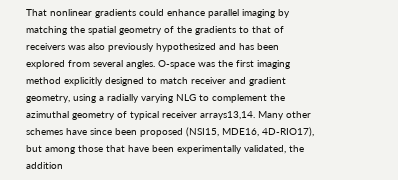That nonlinear gradients could enhance parallel imaging by matching the spatial geometry of the gradients to that of receivers was also previously hypothesized and has been explored from several angles. O-space was the first imaging method explicitly designed to match receiver and gradient geometry, using a radially varying NLG to complement the azimuthal geometry of typical receiver arrays13,14. Many other schemes have since been proposed (NSI15, MDE16, 4D-RIO17), but among those that have been experimentally validated, the addition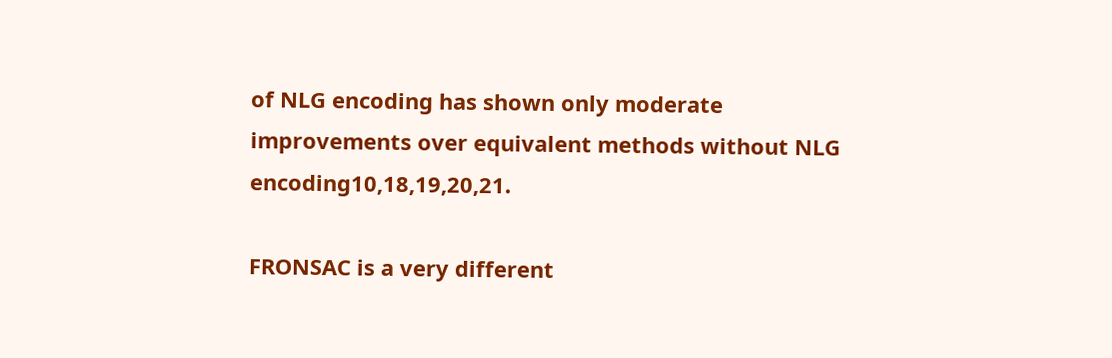of NLG encoding has shown only moderate improvements over equivalent methods without NLG encoding10,18,19,20,21.

FRONSAC is a very different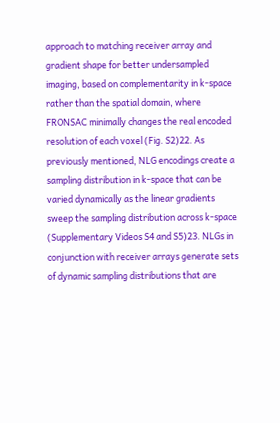approach to matching receiver array and gradient shape for better undersampled imaging, based on complementarity in k-space rather than the spatial domain, where FRONSAC minimally changes the real encoded resolution of each voxel (Fig. S2)22. As previously mentioned, NLG encodings create a sampling distribution in k-space that can be varied dynamically as the linear gradients sweep the sampling distribution across k-space (Supplementary Videos S4 and S5)23. NLGs in conjunction with receiver arrays generate sets of dynamic sampling distributions that are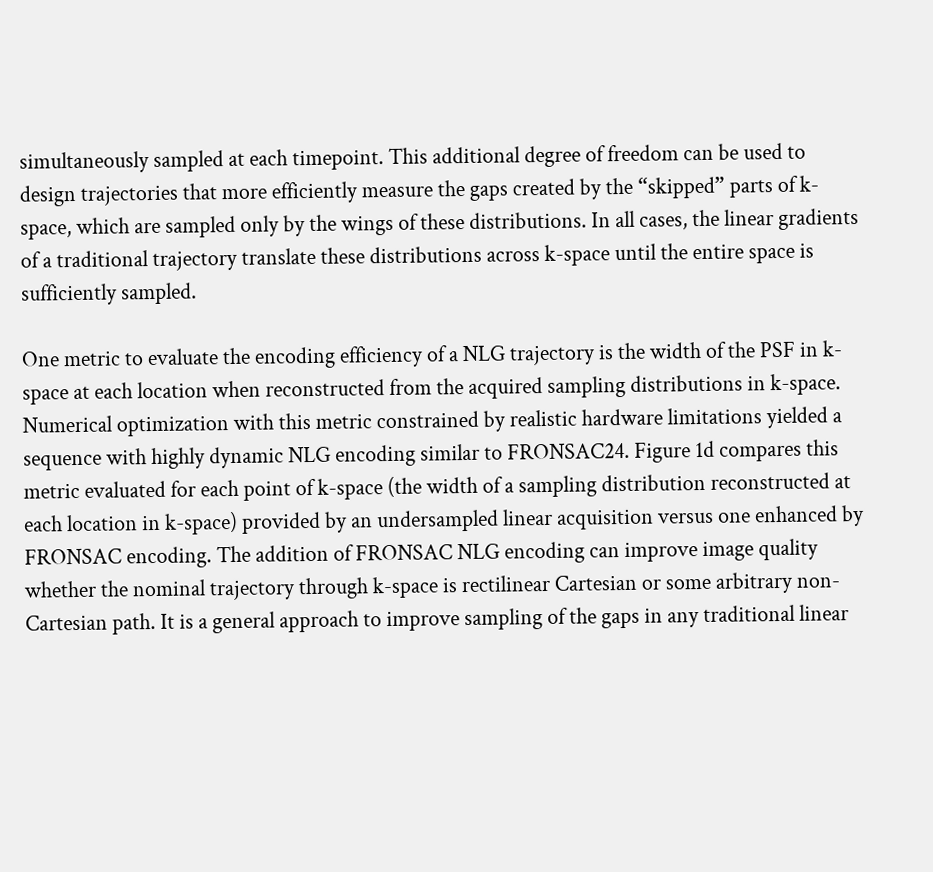simultaneously sampled at each timepoint. This additional degree of freedom can be used to design trajectories that more efficiently measure the gaps created by the “skipped” parts of k-space, which are sampled only by the wings of these distributions. In all cases, the linear gradients of a traditional trajectory translate these distributions across k-space until the entire space is sufficiently sampled.

One metric to evaluate the encoding efficiency of a NLG trajectory is the width of the PSF in k-space at each location when reconstructed from the acquired sampling distributions in k-space. Numerical optimization with this metric constrained by realistic hardware limitations yielded a sequence with highly dynamic NLG encoding similar to FRONSAC24. Figure 1d compares this metric evaluated for each point of k-space (the width of a sampling distribution reconstructed at each location in k-space) provided by an undersampled linear acquisition versus one enhanced by FRONSAC encoding. The addition of FRONSAC NLG encoding can improve image quality whether the nominal trajectory through k-space is rectilinear Cartesian or some arbitrary non-Cartesian path. It is a general approach to improve sampling of the gaps in any traditional linear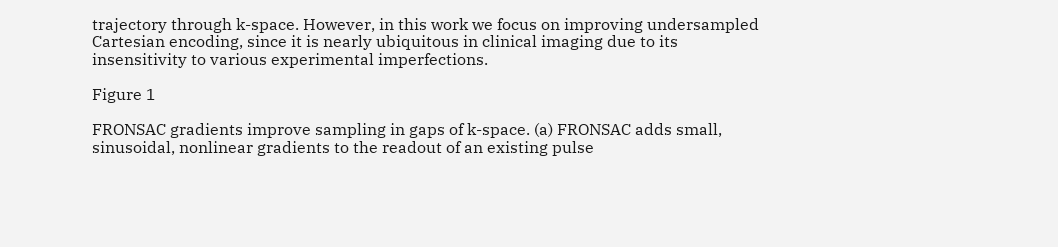trajectory through k-space. However, in this work we focus on improving undersampled Cartesian encoding, since it is nearly ubiquitous in clinical imaging due to its insensitivity to various experimental imperfections.

Figure 1

FRONSAC gradients improve sampling in gaps of k-space. (a) FRONSAC adds small, sinusoidal, nonlinear gradients to the readout of an existing pulse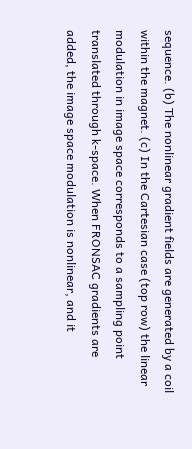sequence. (b) The nonlinear gradient fields are generated by a coil within the magnet. (c) In the Cartesian case (top row) the linear modulation in image space corresponds to a sampling point translated through k-space. When FRONSAC gradients are added, the image space modulation is nonlinear, and it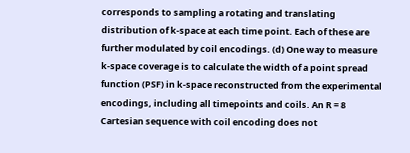corresponds to sampling a rotating and translating distribution of k-space at each time point. Each of these are further modulated by coil encodings. (d) One way to measure k-space coverage is to calculate the width of a point spread function (PSF) in k-space reconstructed from the experimental encodings, including all timepoints and coils. An R = 8 Cartesian sequence with coil encoding does not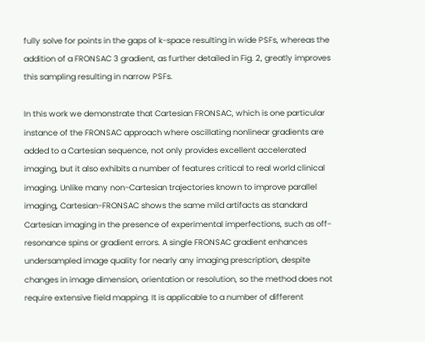fully solve for points in the gaps of k-space resulting in wide PSFs, whereas the addition of a FRONSAC 3 gradient, as further detailed in Fig. 2, greatly improves this sampling resulting in narrow PSFs.

In this work we demonstrate that Cartesian FRONSAC, which is one particular instance of the FRONSAC approach where oscillating nonlinear gradients are added to a Cartesian sequence, not only provides excellent accelerated imaging, but it also exhibits a number of features critical to real world clinical imaging. Unlike many non-Cartesian trajectories known to improve parallel imaging, Cartesian-FRONSAC shows the same mild artifacts as standard Cartesian imaging in the presence of experimental imperfections, such as off-resonance spins or gradient errors. A single FRONSAC gradient enhances undersampled image quality for nearly any imaging prescription, despite changes in image dimension, orientation or resolution, so the method does not require extensive field mapping. It is applicable to a number of different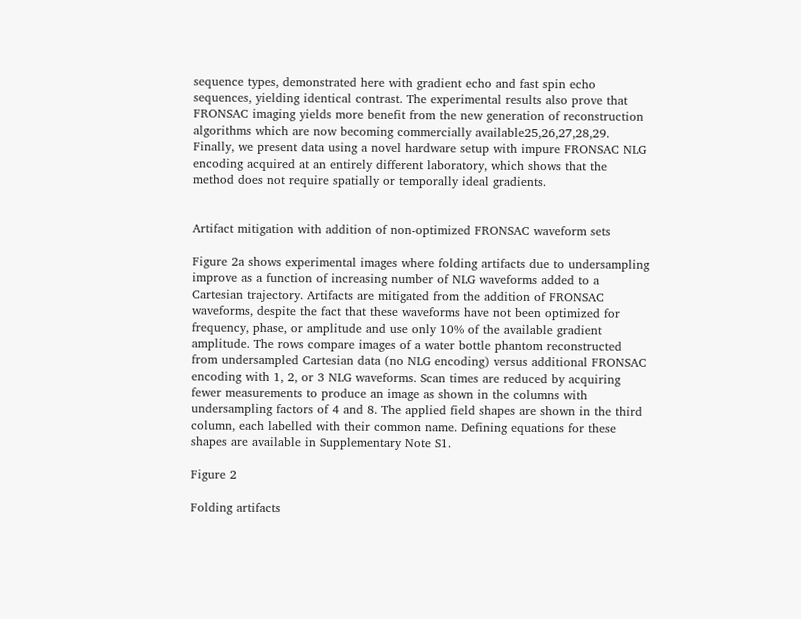sequence types, demonstrated here with gradient echo and fast spin echo sequences, yielding identical contrast. The experimental results also prove that FRONSAC imaging yields more benefit from the new generation of reconstruction algorithms which are now becoming commercially available25,26,27,28,29. Finally, we present data using a novel hardware setup with impure FRONSAC NLG encoding acquired at an entirely different laboratory, which shows that the method does not require spatially or temporally ideal gradients.


Artifact mitigation with addition of non-optimized FRONSAC waveform sets

Figure 2a shows experimental images where folding artifacts due to undersampling improve as a function of increasing number of NLG waveforms added to a Cartesian trajectory. Artifacts are mitigated from the addition of FRONSAC waveforms, despite the fact that these waveforms have not been optimized for frequency, phase, or amplitude and use only 10% of the available gradient amplitude. The rows compare images of a water bottle phantom reconstructed from undersampled Cartesian data (no NLG encoding) versus additional FRONSAC encoding with 1, 2, or 3 NLG waveforms. Scan times are reduced by acquiring fewer measurements to produce an image as shown in the columns with undersampling factors of 4 and 8. The applied field shapes are shown in the third column, each labelled with their common name. Defining equations for these shapes are available in Supplementary Note S1.

Figure 2

Folding artifacts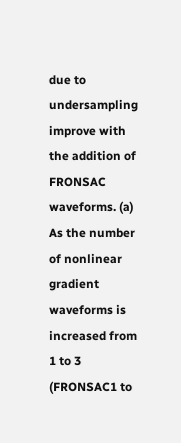due to undersampling improve with the addition of FRONSAC waveforms. (a) As the number of nonlinear gradient waveforms is increased from 1 to 3 (FRONSAC1 to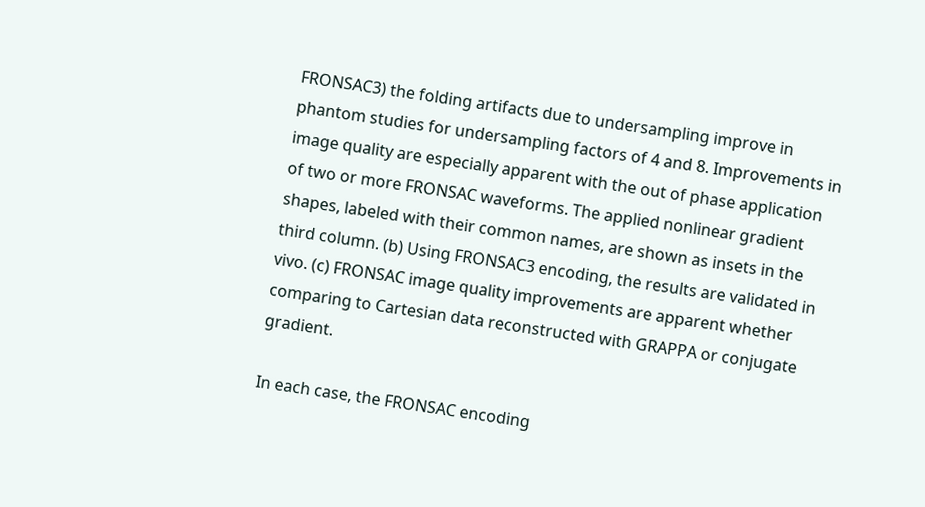FRONSAC3) the folding artifacts due to undersampling improve in phantom studies for undersampling factors of 4 and 8. Improvements in image quality are especially apparent with the out of phase application of two or more FRONSAC waveforms. The applied nonlinear gradient shapes, labeled with their common names, are shown as insets in the third column. (b) Using FRONSAC3 encoding, the results are validated in vivo. (c) FRONSAC image quality improvements are apparent whether comparing to Cartesian data reconstructed with GRAPPA or conjugate gradient.

In each case, the FRONSAC encoding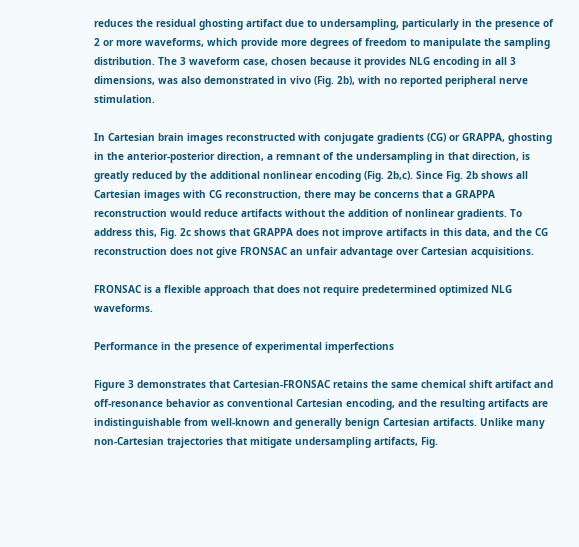reduces the residual ghosting artifact due to undersampling, particularly in the presence of 2 or more waveforms, which provide more degrees of freedom to manipulate the sampling distribution. The 3 waveform case, chosen because it provides NLG encoding in all 3 dimensions, was also demonstrated in vivo (Fig. 2b), with no reported peripheral nerve stimulation.

In Cartesian brain images reconstructed with conjugate gradients (CG) or GRAPPA, ghosting in the anterior-posterior direction, a remnant of the undersampling in that direction, is greatly reduced by the additional nonlinear encoding (Fig. 2b,c). Since Fig. 2b shows all Cartesian images with CG reconstruction, there may be concerns that a GRAPPA reconstruction would reduce artifacts without the addition of nonlinear gradients. To address this, Fig. 2c shows that GRAPPA does not improve artifacts in this data, and the CG reconstruction does not give FRONSAC an unfair advantage over Cartesian acquisitions.

FRONSAC is a flexible approach that does not require predetermined optimized NLG waveforms.

Performance in the presence of experimental imperfections

Figure 3 demonstrates that Cartesian-FRONSAC retains the same chemical shift artifact and off-resonance behavior as conventional Cartesian encoding, and the resulting artifacts are indistinguishable from well-known and generally benign Cartesian artifacts. Unlike many non-Cartesian trajectories that mitigate undersampling artifacts, Fig.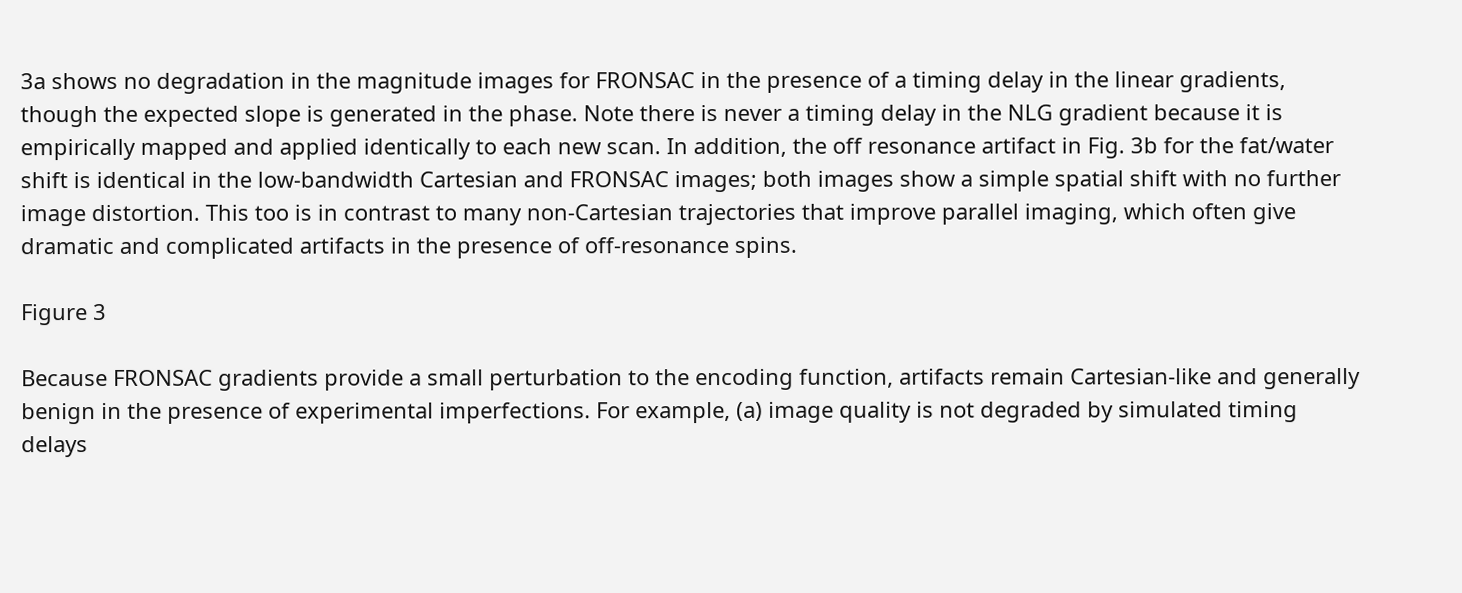3a shows no degradation in the magnitude images for FRONSAC in the presence of a timing delay in the linear gradients, though the expected slope is generated in the phase. Note there is never a timing delay in the NLG gradient because it is empirically mapped and applied identically to each new scan. In addition, the off resonance artifact in Fig. 3b for the fat/water shift is identical in the low-bandwidth Cartesian and FRONSAC images; both images show a simple spatial shift with no further image distortion. This too is in contrast to many non-Cartesian trajectories that improve parallel imaging, which often give dramatic and complicated artifacts in the presence of off-resonance spins.

Figure 3

Because FRONSAC gradients provide a small perturbation to the encoding function, artifacts remain Cartesian-like and generally benign in the presence of experimental imperfections. For example, (a) image quality is not degraded by simulated timing delays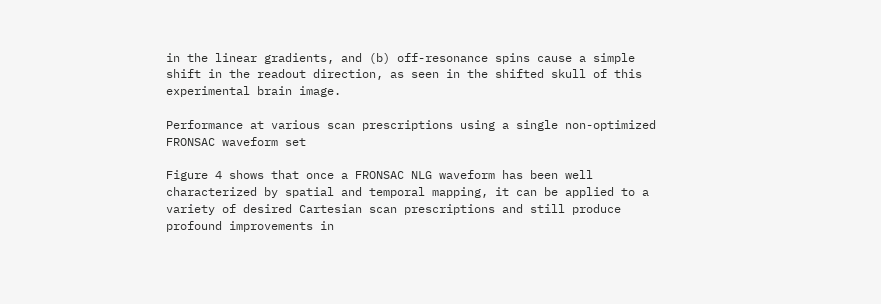in the linear gradients, and (b) off-resonance spins cause a simple shift in the readout direction, as seen in the shifted skull of this experimental brain image.

Performance at various scan prescriptions using a single non-optimized FRONSAC waveform set

Figure 4 shows that once a FRONSAC NLG waveform has been well characterized by spatial and temporal mapping, it can be applied to a variety of desired Cartesian scan prescriptions and still produce profound improvements in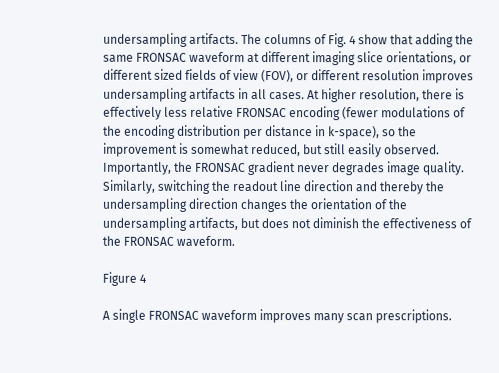undersampling artifacts. The columns of Fig. 4 show that adding the same FRONSAC waveform at different imaging slice orientations, or different sized fields of view (FOV), or different resolution improves undersampling artifacts in all cases. At higher resolution, there is effectively less relative FRONSAC encoding (fewer modulations of the encoding distribution per distance in k-space), so the improvement is somewhat reduced, but still easily observed. Importantly, the FRONSAC gradient never degrades image quality. Similarly, switching the readout line direction and thereby the undersampling direction changes the orientation of the undersampling artifacts, but does not diminish the effectiveness of the FRONSAC waveform.

Figure 4

A single FRONSAC waveform improves many scan prescriptions.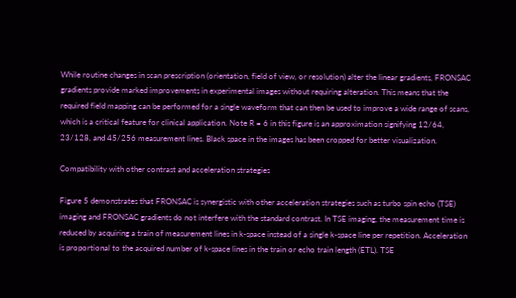While routine changes in scan prescription (orientation, field of view, or resolution) alter the linear gradients, FRONSAC gradients provide marked improvements in experimental images without requiring alteration. This means that the required field mapping can be performed for a single waveform that can then be used to improve a wide range of scans, which is a critical feature for clinical application. Note R = 6 in this figure is an approximation signifying 12/64, 23/128, and 45/256 measurement lines. Black space in the images has been cropped for better visualization.

Compatibility with other contrast and acceleration strategies

Figure 5 demonstrates that FRONSAC is synergistic with other acceleration strategies such as turbo spin echo (TSE) imaging and FRONSAC gradients do not interfere with the standard contrast. In TSE imaging, the measurement time is reduced by acquiring a train of measurement lines in k-space instead of a single k-space line per repetition. Acceleration is proportional to the acquired number of k-space lines in the train or echo train length (ETL). TSE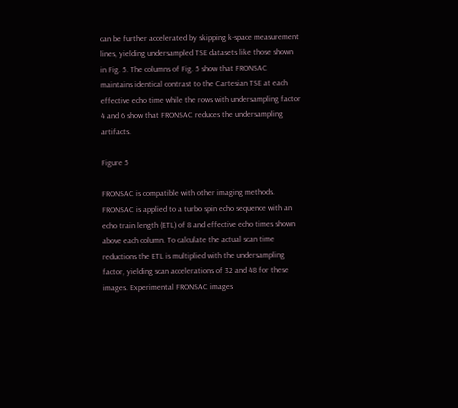can be further accelerated by skipping k-space measurement lines, yielding undersampled TSE datasets like those shown in Fig. 5. The columns of Fig. 5 show that FRONSAC maintains identical contrast to the Cartesian TSE at each effective echo time while the rows with undersampling factor 4 and 6 show that FRONSAC reduces the undersampling artifacts.

Figure 5

FRONSAC is compatible with other imaging methods. FRONSAC is applied to a turbo spin echo sequence with an echo train length (ETL) of 8 and effective echo times shown above each column. To calculate the actual scan time reductions the ETL is multiplied with the undersampling factor, yielding scan accelerations of 32 and 48 for these images. Experimental FRONSAC images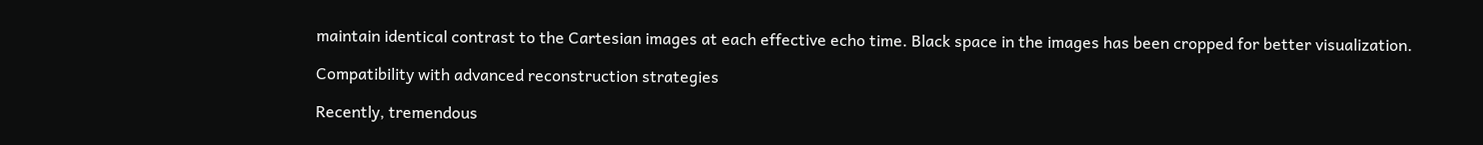maintain identical contrast to the Cartesian images at each effective echo time. Black space in the images has been cropped for better visualization.

Compatibility with advanced reconstruction strategies

Recently, tremendous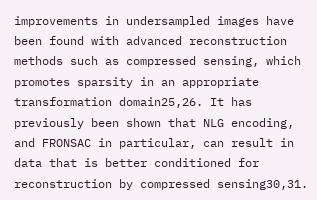improvements in undersampled images have been found with advanced reconstruction methods such as compressed sensing, which promotes sparsity in an appropriate transformation domain25,26. It has previously been shown that NLG encoding, and FRONSAC in particular, can result in data that is better conditioned for reconstruction by compressed sensing30,31.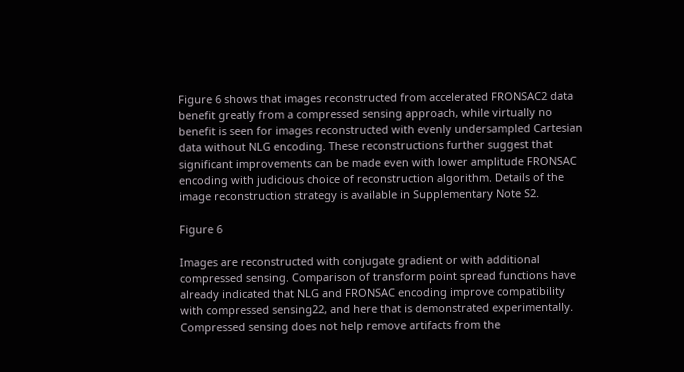Figure 6 shows that images reconstructed from accelerated FRONSAC2 data benefit greatly from a compressed sensing approach, while virtually no benefit is seen for images reconstructed with evenly undersampled Cartesian data without NLG encoding. These reconstructions further suggest that significant improvements can be made even with lower amplitude FRONSAC encoding with judicious choice of reconstruction algorithm. Details of the image reconstruction strategy is available in Supplementary Note S2.

Figure 6

Images are reconstructed with conjugate gradient or with additional compressed sensing. Comparison of transform point spread functions have already indicated that NLG and FRONSAC encoding improve compatibility with compressed sensing22, and here that is demonstrated experimentally. Compressed sensing does not help remove artifacts from the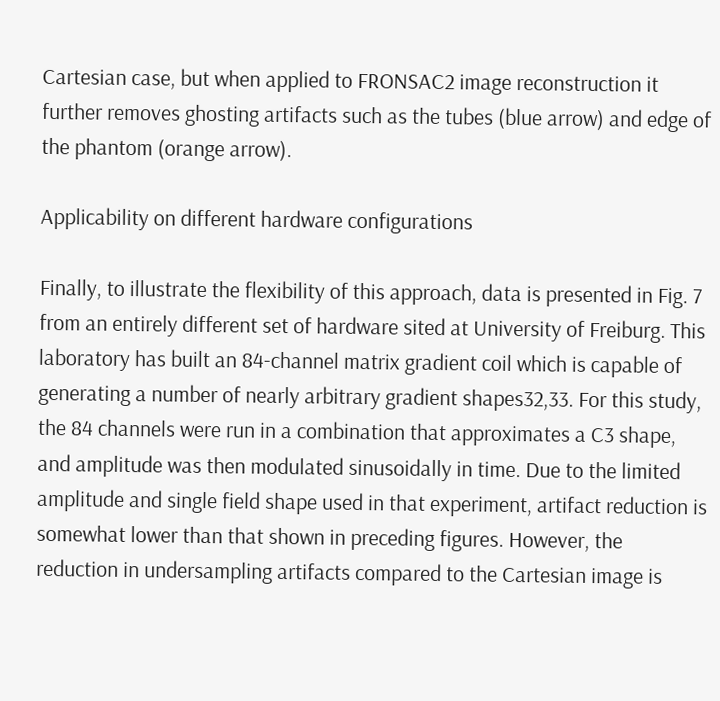Cartesian case, but when applied to FRONSAC2 image reconstruction it further removes ghosting artifacts such as the tubes (blue arrow) and edge of the phantom (orange arrow).

Applicability on different hardware configurations

Finally, to illustrate the flexibility of this approach, data is presented in Fig. 7 from an entirely different set of hardware sited at University of Freiburg. This laboratory has built an 84-channel matrix gradient coil which is capable of generating a number of nearly arbitrary gradient shapes32,33. For this study, the 84 channels were run in a combination that approximates a C3 shape, and amplitude was then modulated sinusoidally in time. Due to the limited amplitude and single field shape used in that experiment, artifact reduction is somewhat lower than that shown in preceding figures. However, the reduction in undersampling artifacts compared to the Cartesian image is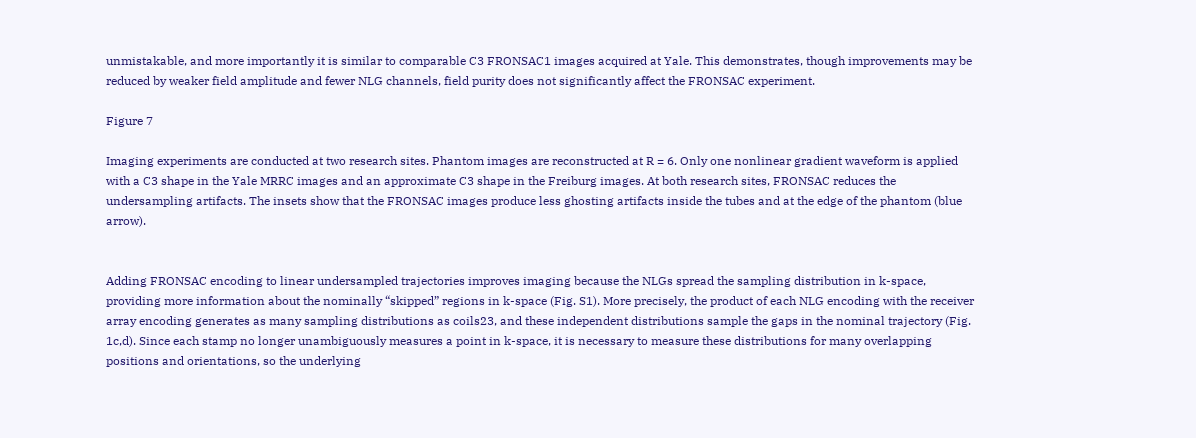unmistakable, and more importantly it is similar to comparable C3 FRONSAC1 images acquired at Yale. This demonstrates, though improvements may be reduced by weaker field amplitude and fewer NLG channels, field purity does not significantly affect the FRONSAC experiment.

Figure 7

Imaging experiments are conducted at two research sites. Phantom images are reconstructed at R = 6. Only one nonlinear gradient waveform is applied with a C3 shape in the Yale MRRC images and an approximate C3 shape in the Freiburg images. At both research sites, FRONSAC reduces the undersampling artifacts. The insets show that the FRONSAC images produce less ghosting artifacts inside the tubes and at the edge of the phantom (blue arrow).


Adding FRONSAC encoding to linear undersampled trajectories improves imaging because the NLGs spread the sampling distribution in k-space, providing more information about the nominally “skipped” regions in k-space (Fig. S1). More precisely, the product of each NLG encoding with the receiver array encoding generates as many sampling distributions as coils23, and these independent distributions sample the gaps in the nominal trajectory (Fig. 1c,d). Since each stamp no longer unambiguously measures a point in k-space, it is necessary to measure these distributions for many overlapping positions and orientations, so the underlying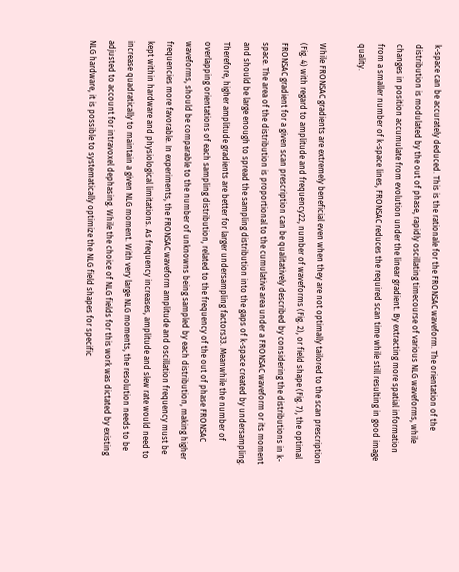k-space can be accurately deduced. This is the rationale for the FRONSAC waveform. The orientation of the distribution is modulated by the out of phase, rapidly oscillating timecourse of various NLG waveforms, while changes in position accumulate from evolution under the linear gradient. By extracting more spatial information from a smaller number of k-space lines, FRONSAC reduces the required scan time while still resulting in good image quality.

While FRONSAC gradients are extremely beneficial even when they are not optimally tailored to the scan prescription (Fig. 4) with regard to amplitude and frequency22, number of waveforms (Fig. 2), or field shape (Fig. 7), the optimal FRONSAC gradient for a given scan prescription can be qualitatively described by considering the distributions in k-space. The area of the distribution is proportional to the cumulative area under a FRONSAC waveform or its moment and should be large enough to spread the sampling distribution into the gaps of k-space created by undersampling. Therefore, higher amplitude gradients are better for larger undersampling factors33. Meanwhile the number of overlapping orientations of each sampling distribution, related to the frequency of the out of phase FRONSAC waveforms, should be comparable to the number of unknowns being sampled by each distribution, making higher frequencies more favorable. In experiments, the FRONSAC waveform amplitude and oscillation frequency must be kept within hardware and physiological limitations. As frequency increases, amplitude and slew rate would need to increase quadratically to maintain a given NLG moment. With very large NLG moments, the resolution needs to be adjusted to account for intravoxel dephasing. While the choice of NLG fields for this work was dictated by existing NLG hardware, it is possible to systematically optimize the NLG field shapes for specific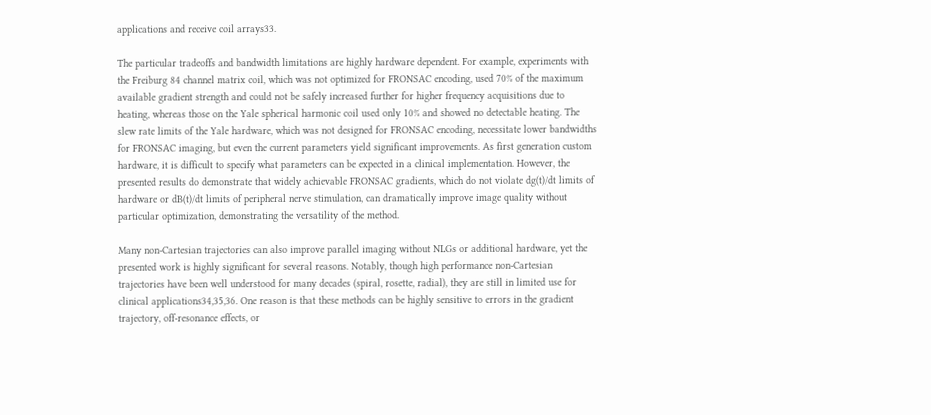applications and receive coil arrays33.

The particular tradeoffs and bandwidth limitations are highly hardware dependent. For example, experiments with the Freiburg 84 channel matrix coil, which was not optimized for FRONSAC encoding, used 70% of the maximum available gradient strength and could not be safely increased further for higher frequency acquisitions due to heating, whereas those on the Yale spherical harmonic coil used only 10% and showed no detectable heating. The slew rate limits of the Yale hardware, which was not designed for FRONSAC encoding, necessitate lower bandwidths for FRONSAC imaging, but even the current parameters yield significant improvements. As first generation custom hardware, it is difficult to specify what parameters can be expected in a clinical implementation. However, the presented results do demonstrate that widely achievable FRONSAC gradients, which do not violate dg(t)/dt limits of hardware or dB(t)/dt limits of peripheral nerve stimulation, can dramatically improve image quality without particular optimization, demonstrating the versatility of the method.

Many non-Cartesian trajectories can also improve parallel imaging without NLGs or additional hardware, yet the presented work is highly significant for several reasons. Notably, though high performance non-Cartesian trajectories have been well understood for many decades (spiral, rosette, radial), they are still in limited use for clinical applications34,35,36. One reason is that these methods can be highly sensitive to errors in the gradient trajectory, off-resonance effects, or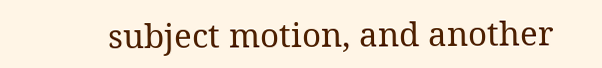subject motion, and another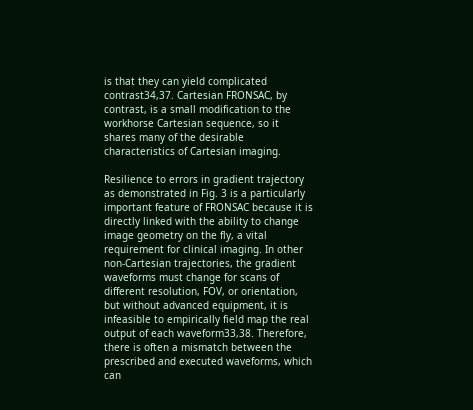is that they can yield complicated contrast34,37. Cartesian FRONSAC, by contrast, is a small modification to the workhorse Cartesian sequence, so it shares many of the desirable characteristics of Cartesian imaging.

Resilience to errors in gradient trajectory as demonstrated in Fig. 3 is a particularly important feature of FRONSAC because it is directly linked with the ability to change image geometry on the fly, a vital requirement for clinical imaging. In other non-Cartesian trajectories, the gradient waveforms must change for scans of different resolution, FOV, or orientation, but without advanced equipment, it is infeasible to empirically field map the real output of each waveform33,38. Therefore, there is often a mismatch between the prescribed and executed waveforms, which can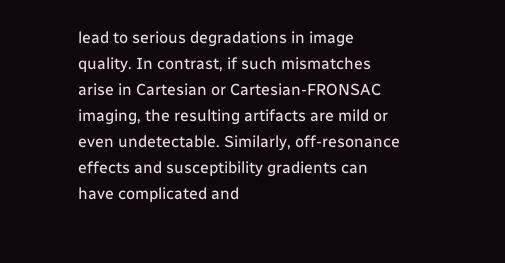lead to serious degradations in image quality. In contrast, if such mismatches arise in Cartesian or Cartesian-FRONSAC imaging, the resulting artifacts are mild or even undetectable. Similarly, off-resonance effects and susceptibility gradients can have complicated and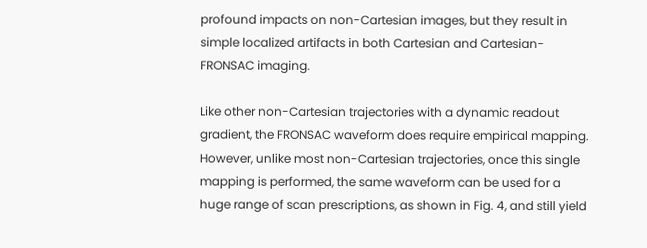profound impacts on non-Cartesian images, but they result in simple localized artifacts in both Cartesian and Cartesian-FRONSAC imaging.

Like other non-Cartesian trajectories with a dynamic readout gradient, the FRONSAC waveform does require empirical mapping. However, unlike most non-Cartesian trajectories, once this single mapping is performed, the same waveform can be used for a huge range of scan prescriptions, as shown in Fig. 4, and still yield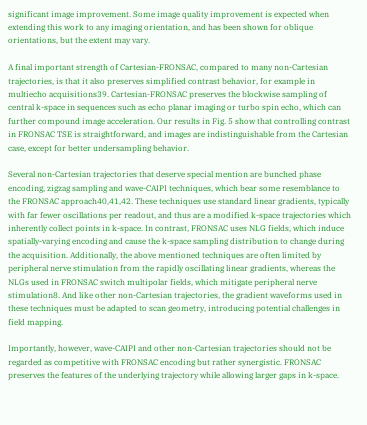significant image improvement. Some image quality improvement is expected when extending this work to any imaging orientation, and has been shown for oblique orientations, but the extent may vary.

A final important strength of Cartesian-FRONSAC, compared to many non-Cartesian trajectories, is that it also preserves simplified contrast behavior, for example in multiecho acquisitions39. Cartesian-FRONSAC preserves the blockwise sampling of central k-space in sequences such as echo planar imaging or turbo spin echo, which can further compound image acceleration. Our results in Fig. 5 show that controlling contrast in FRONSAC TSE is straightforward, and images are indistinguishable from the Cartesian case, except for better undersampling behavior.

Several non-Cartesian trajectories that deserve special mention are bunched phase encoding, zigzag sampling and wave-CAIPI techniques, which bear some resemblance to the FRONSAC approach40,41,42. These techniques use standard linear gradients, typically with far fewer oscillations per readout, and thus are a modified k-space trajectories which inherently collect points in k-space. In contrast, FRONSAC uses NLG fields, which induce spatially-varying encoding and cause the k-space sampling distribution to change during the acquisition. Additionally, the above mentioned techniques are often limited by peripheral nerve stimulation from the rapidly oscillating linear gradients, whereas the NLGs used in FRONSAC switch multipolar fields, which mitigate peripheral nerve stimulation8. And like other non-Cartesian trajectories, the gradient waveforms used in these techniques must be adapted to scan geometry, introducing potential challenges in field mapping.

Importantly, however, wave-CAIPI and other non-Cartesian trajectories should not be regarded as competitive with FRONSAC encoding but rather synergistic. FRONSAC preserves the features of the underlying trajectory while allowing larger gaps in k-space.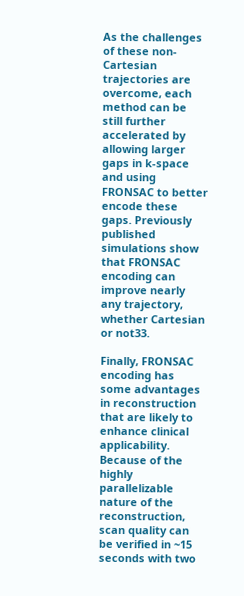As the challenges of these non-Cartesian trajectories are overcome, each method can be still further accelerated by allowing larger gaps in k-space and using FRONSAC to better encode these gaps. Previously published simulations show that FRONSAC encoding can improve nearly any trajectory, whether Cartesian or not33.

Finally, FRONSAC encoding has some advantages in reconstruction that are likely to enhance clinical applicability. Because of the highly parallelizable nature of the reconstruction, scan quality can be verified in ~15 seconds with two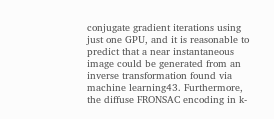conjugate gradient iterations using just one GPU, and it is reasonable to predict that a near instantaneous image could be generated from an inverse transformation found via machine learning43. Furthermore, the diffuse FRONSAC encoding in k-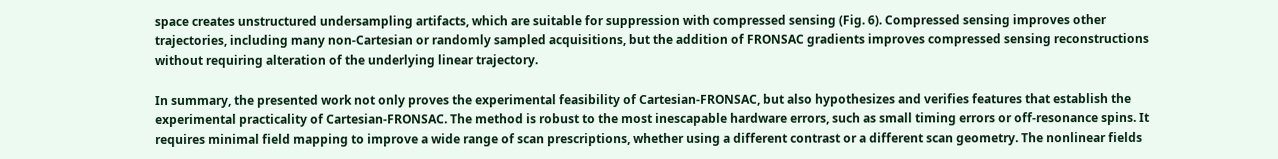space creates unstructured undersampling artifacts, which are suitable for suppression with compressed sensing (Fig. 6). Compressed sensing improves other trajectories, including many non-Cartesian or randomly sampled acquisitions, but the addition of FRONSAC gradients improves compressed sensing reconstructions without requiring alteration of the underlying linear trajectory.

In summary, the presented work not only proves the experimental feasibility of Cartesian-FRONSAC, but also hypothesizes and verifies features that establish the experimental practicality of Cartesian-FRONSAC. The method is robust to the most inescapable hardware errors, such as small timing errors or off-resonance spins. It requires minimal field mapping to improve a wide range of scan prescriptions, whether using a different contrast or a different scan geometry. The nonlinear fields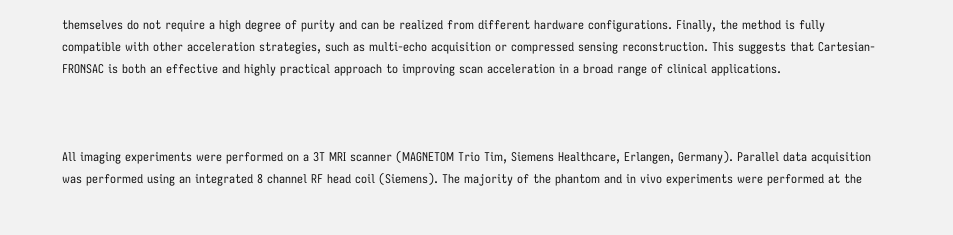themselves do not require a high degree of purity and can be realized from different hardware configurations. Finally, the method is fully compatible with other acceleration strategies, such as multi-echo acquisition or compressed sensing reconstruction. This suggests that Cartesian-FRONSAC is both an effective and highly practical approach to improving scan acceleration in a broad range of clinical applications.



All imaging experiments were performed on a 3T MRI scanner (MAGNETOM Trio Tim, Siemens Healthcare, Erlangen, Germany). Parallel data acquisition was performed using an integrated 8 channel RF head coil (Siemens). The majority of the phantom and in vivo experiments were performed at the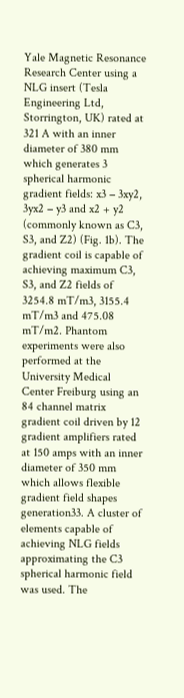Yale Magnetic Resonance Research Center using a NLG insert (Tesla Engineering Ltd, Storrington, UK) rated at 321 A with an inner diameter of 380 mm which generates 3 spherical harmonic gradient fields: x3 − 3xy2, 3yx2 − y3 and x2 + y2 (commonly known as C3, S3, and Z2) (Fig. 1b). The gradient coil is capable of achieving maximum C3, S3, and Z2 fields of 3254.8 mT/m3, 3155.4 mT/m3 and 475.08 mT/m2. Phantom experiments were also performed at the University Medical Center Freiburg using an 84 channel matrix gradient coil driven by 12 gradient amplifiers rated at 150 amps with an inner diameter of 350 mm which allows flexible gradient field shapes generation33. A cluster of elements capable of achieving NLG fields approximating the C3 spherical harmonic field was used. The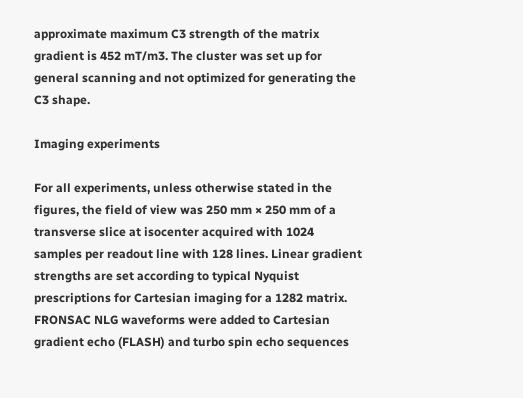approximate maximum C3 strength of the matrix gradient is 452 mT/m3. The cluster was set up for general scanning and not optimized for generating the C3 shape.

Imaging experiments

For all experiments, unless otherwise stated in the figures, the field of view was 250 mm × 250 mm of a transverse slice at isocenter acquired with 1024 samples per readout line with 128 lines. Linear gradient strengths are set according to typical Nyquist prescriptions for Cartesian imaging for a 1282 matrix. FRONSAC NLG waveforms were added to Cartesian gradient echo (FLASH) and turbo spin echo sequences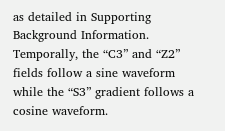as detailed in Supporting Background Information. Temporally, the “C3” and “Z2” fields follow a sine waveform while the “S3” gradient follows a cosine waveform.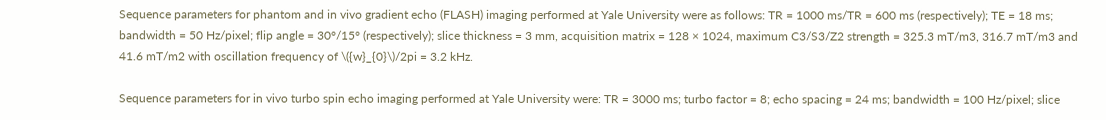Sequence parameters for phantom and in vivo gradient echo (FLASH) imaging performed at Yale University were as follows: TR = 1000 ms/TR = 600 ms (respectively); TE = 18 ms; bandwidth = 50 Hz/pixel; flip angle = 30°/15° (respectively); slice thickness = 3 mm, acquisition matrix = 128 × 1024, maximum C3/S3/Z2 strength = 325.3 mT/m3, 316.7 mT/m3 and 41.6 mT/m2 with oscillation frequency of \({w}_{0}\)/2pi = 3.2 kHz.

Sequence parameters for in vivo turbo spin echo imaging performed at Yale University were: TR = 3000 ms; turbo factor = 8; echo spacing = 24 ms; bandwidth = 100 Hz/pixel; slice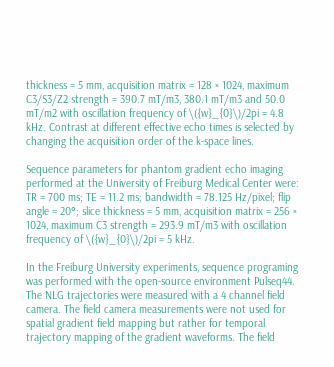thickness = 5 mm, acquisition matrix = 128 × 1024, maximum C3/S3/Z2 strength = 390.7 mT/m3, 380.1 mT/m3 and 50.0 mT/m2 with oscillation frequency of \({w}_{0}\)/2pi = 4.8 kHz. Contrast at different effective echo times is selected by changing the acquisition order of the k-space lines.

Sequence parameters for phantom gradient echo imaging performed at the University of Freiburg Medical Center were: TR = 700 ms; TE = 11.2 ms; bandwidth = 78.125 Hz/pixel; flip angle = 20°; slice thickness = 5 mm, acquisition matrix = 256 × 1024, maximum C3 strength = 293.9 mT/m3 with oscillation frequency of \({w}_{0}\)/2pi = 5 kHz.

In the Freiburg University experiments, sequence programing was performed with the open-source environment Pulseq44. The NLG trajectories were measured with a 4 channel field camera. The field camera measurements were not used for spatial gradient field mapping but rather for temporal trajectory mapping of the gradient waveforms. The field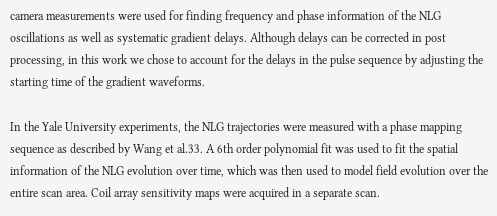camera measurements were used for finding frequency and phase information of the NLG oscillations as well as systematic gradient delays. Although delays can be corrected in post processing, in this work we chose to account for the delays in the pulse sequence by adjusting the starting time of the gradient waveforms.

In the Yale University experiments, the NLG trajectories were measured with a phase mapping sequence as described by Wang et al.33. A 6th order polynomial fit was used to fit the spatial information of the NLG evolution over time, which was then used to model field evolution over the entire scan area. Coil array sensitivity maps were acquired in a separate scan.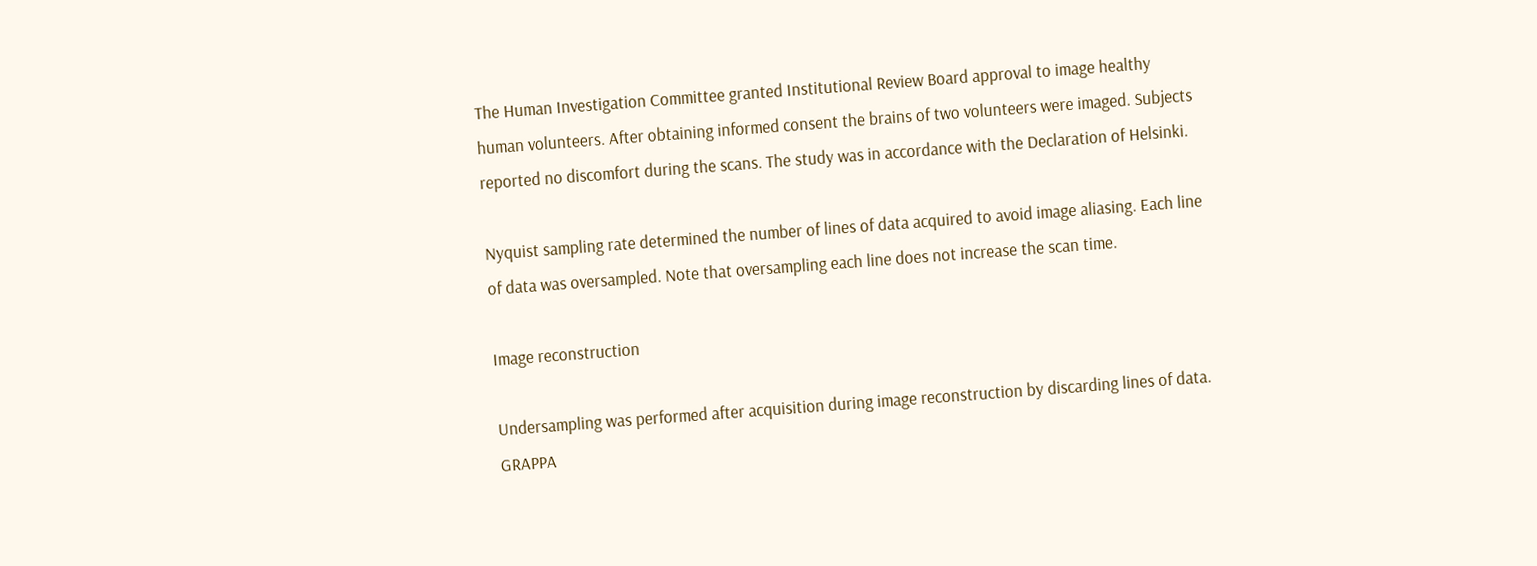The Human Investigation Committee granted Institutional Review Board approval to image healthy human volunteers. After obtaining informed consent the brains of two volunteers were imaged. Subjects reported no discomfort during the scans. The study was in accordance with the Declaration of Helsinki.

Nyquist sampling rate determined the number of lines of data acquired to avoid image aliasing. Each line of data was oversampled. Note that oversampling each line does not increase the scan time.

Image reconstruction

Undersampling was performed after acquisition during image reconstruction by discarding lines of data. GRAPPA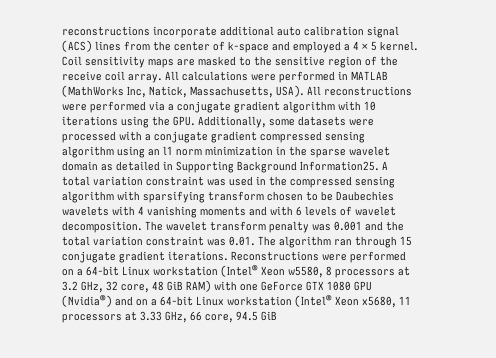reconstructions incorporate additional auto calibration signal (ACS) lines from the center of k-space and employed a 4 × 5 kernel. Coil sensitivity maps are masked to the sensitive region of the receive coil array. All calculations were performed in MATLAB (MathWorks Inc, Natick, Massachusetts, USA). All reconstructions were performed via a conjugate gradient algorithm with 10 iterations using the GPU. Additionally, some datasets were processed with a conjugate gradient compressed sensing algorithm using an l1 norm minimization in the sparse wavelet domain as detailed in Supporting Background Information25. A total variation constraint was used in the compressed sensing algorithm with sparsifying transform chosen to be Daubechies wavelets with 4 vanishing moments and with 6 levels of wavelet decomposition. The wavelet transform penalty was 0.001 and the total variation constraint was 0.01. The algorithm ran through 15 conjugate gradient iterations. Reconstructions were performed on a 64-bit Linux workstation (Intel® Xeon w5580, 8 processors at 3.2 GHz, 32 core, 48 GiB RAM) with one GeForce GTX 1080 GPU (Nvidia®) and on a 64-bit Linux workstation (Intel® Xeon x5680, 11 processors at 3.33 GHz, 66 core, 94.5 GiB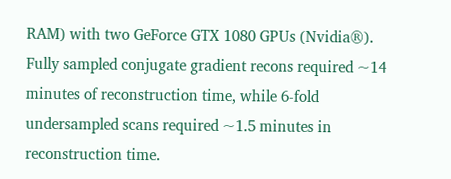RAM) with two GeForce GTX 1080 GPUs (Nvidia®). Fully sampled conjugate gradient recons required ~14 minutes of reconstruction time, while 6-fold undersampled scans required ~1.5 minutes in reconstruction time.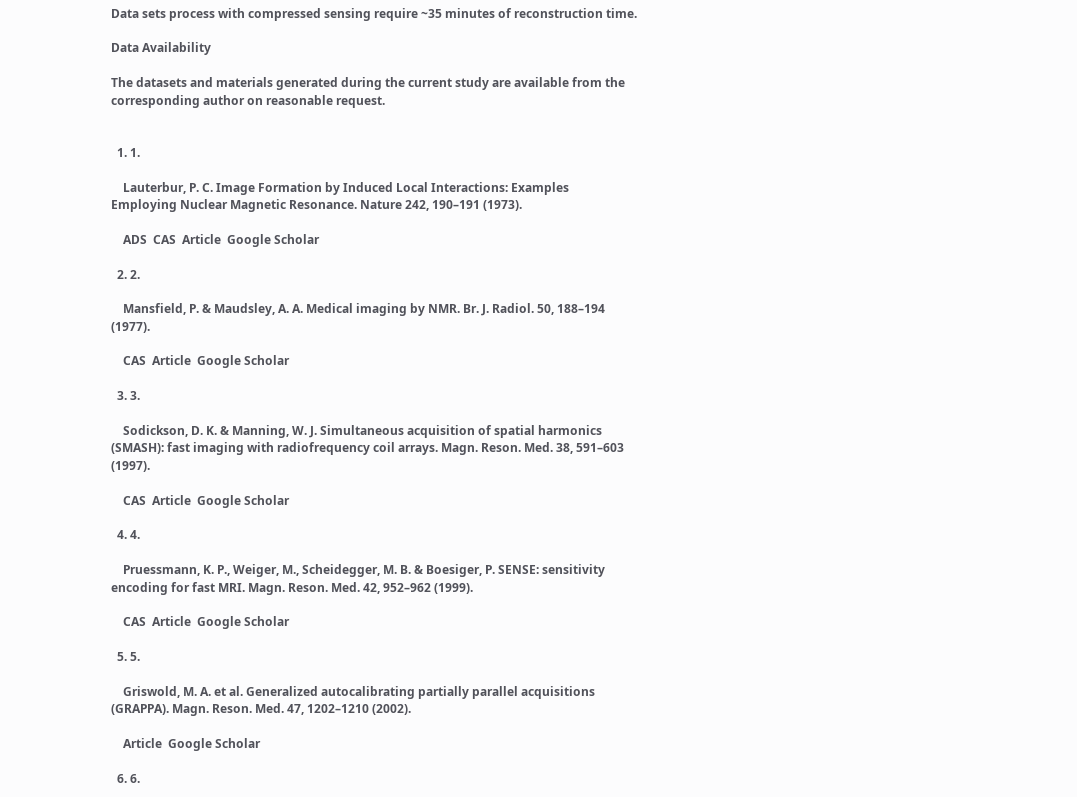Data sets process with compressed sensing require ~35 minutes of reconstruction time.

Data Availability

The datasets and materials generated during the current study are available from the corresponding author on reasonable request.


  1. 1.

    Lauterbur, P. C. Image Formation by Induced Local Interactions: Examples Employing Nuclear Magnetic Resonance. Nature 242, 190–191 (1973).

    ADS  CAS  Article  Google Scholar

  2. 2.

    Mansfield, P. & Maudsley, A. A. Medical imaging by NMR. Br. J. Radiol. 50, 188–194 (1977).

    CAS  Article  Google Scholar

  3. 3.

    Sodickson, D. K. & Manning, W. J. Simultaneous acquisition of spatial harmonics (SMASH): fast imaging with radiofrequency coil arrays. Magn. Reson. Med. 38, 591–603 (1997).

    CAS  Article  Google Scholar

  4. 4.

    Pruessmann, K. P., Weiger, M., Scheidegger, M. B. & Boesiger, P. SENSE: sensitivity encoding for fast MRI. Magn. Reson. Med. 42, 952–962 (1999).

    CAS  Article  Google Scholar

  5. 5.

    Griswold, M. A. et al. Generalized autocalibrating partially parallel acquisitions (GRAPPA). Magn. Reson. Med. 47, 1202–1210 (2002).

    Article  Google Scholar

  6. 6.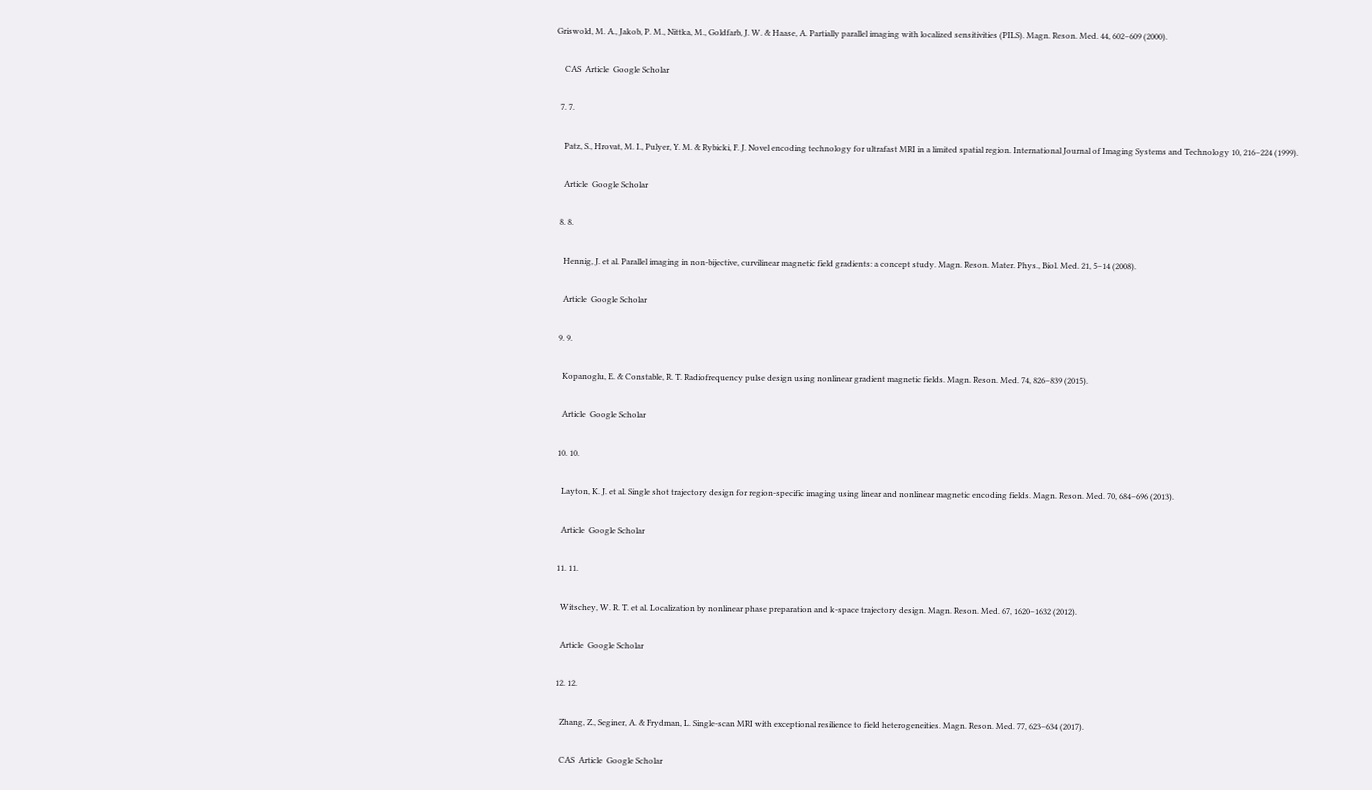Griswold, M. A., Jakob, P. M., Nittka, M., Goldfarb, J. W. & Haase, A. Partially parallel imaging with localized sensitivities (PILS). Magn. Reson. Med. 44, 602–609 (2000).

    CAS  Article  Google Scholar

  7. 7.

    Patz, S., Hrovat, M. I., Pulyer, Y. M. & Rybicki, F. J. Novel encoding technology for ultrafast MRI in a limited spatial region. International Journal of Imaging Systems and Technology 10, 216–224 (1999).

    Article  Google Scholar

  8. 8.

    Hennig, J. et al. Parallel imaging in non-bijective, curvilinear magnetic field gradients: a concept study. Magn. Reson. Mater. Phys., Biol. Med. 21, 5–14 (2008).

    Article  Google Scholar

  9. 9.

    Kopanoglu, E. & Constable, R. T. Radiofrequency pulse design using nonlinear gradient magnetic fields. Magn. Reson. Med. 74, 826–839 (2015).

    Article  Google Scholar

  10. 10.

    Layton, K. J. et al. Single shot trajectory design for region-specific imaging using linear and nonlinear magnetic encoding fields. Magn. Reson. Med. 70, 684–696 (2013).

    Article  Google Scholar

  11. 11.

    Witschey, W. R. T. et al. Localization by nonlinear phase preparation and k-space trajectory design. Magn. Reson. Med. 67, 1620–1632 (2012).

    Article  Google Scholar

  12. 12.

    Zhang, Z., Seginer, A. & Frydman, L. Single-scan MRI with exceptional resilience to field heterogeneities. Magn. Reson. Med. 77, 623–634 (2017).

    CAS  Article  Google Scholar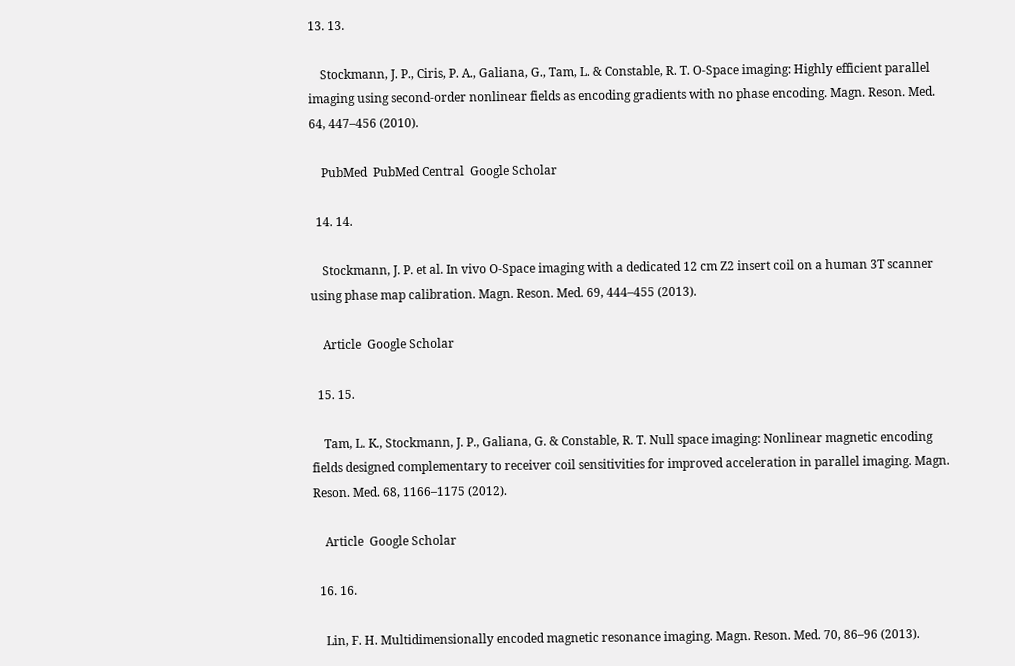13. 13.

    Stockmann, J. P., Ciris, P. A., Galiana, G., Tam, L. & Constable, R. T. O-Space imaging: Highly efficient parallel imaging using second-order nonlinear fields as encoding gradients with no phase encoding. Magn. Reson. Med. 64, 447–456 (2010).

    PubMed  PubMed Central  Google Scholar

  14. 14.

    Stockmann, J. P. et al. In vivo O-Space imaging with a dedicated 12 cm Z2 insert coil on a human 3T scanner using phase map calibration. Magn. Reson. Med. 69, 444–455 (2013).

    Article  Google Scholar

  15. 15.

    Tam, L. K., Stockmann, J. P., Galiana, G. & Constable, R. T. Null space imaging: Nonlinear magnetic encoding fields designed complementary to receiver coil sensitivities for improved acceleration in parallel imaging. Magn. Reson. Med. 68, 1166–1175 (2012).

    Article  Google Scholar

  16. 16.

    Lin, F. H. Multidimensionally encoded magnetic resonance imaging. Magn. Reson. Med. 70, 86–96 (2013).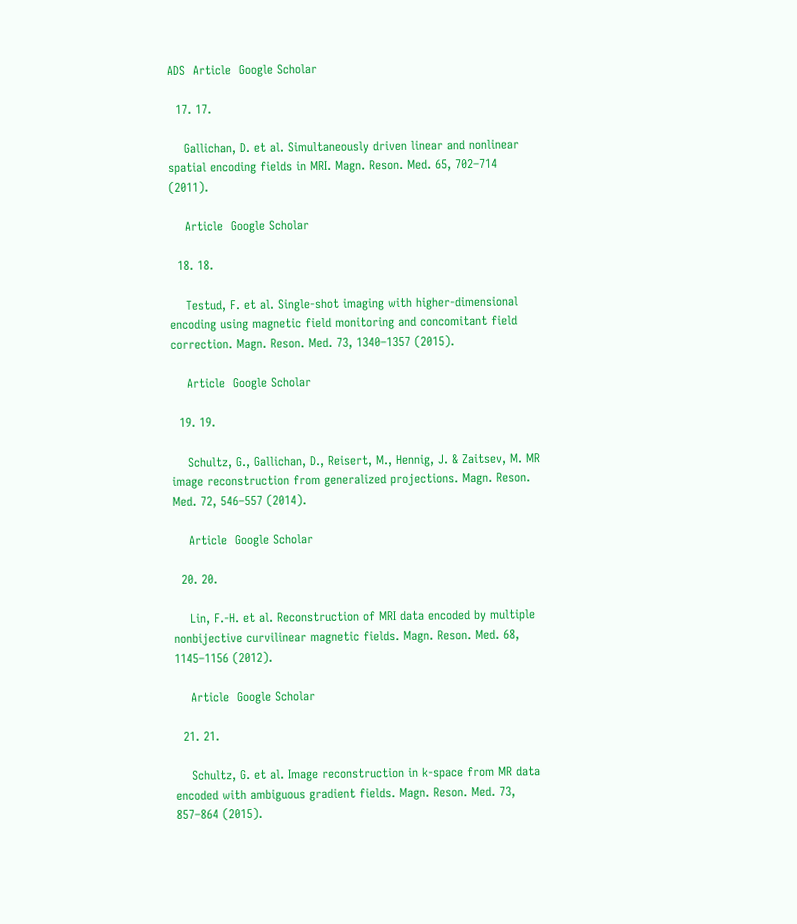ADS  Article  Google Scholar

  17. 17.

    Gallichan, D. et al. Simultaneously driven linear and nonlinear spatial encoding fields in MRI. Magn. Reson. Med. 65, 702–714 (2011).

    Article  Google Scholar

  18. 18.

    Testud, F. et al. Single-shot imaging with higher-dimensional encoding using magnetic field monitoring and concomitant field correction. Magn. Reson. Med. 73, 1340–1357 (2015).

    Article  Google Scholar

  19. 19.

    Schultz, G., Gallichan, D., Reisert, M., Hennig, J. & Zaitsev, M. MR image reconstruction from generalized projections. Magn. Reson. Med. 72, 546–557 (2014).

    Article  Google Scholar

  20. 20.

    Lin, F.-H. et al. Reconstruction of MRI data encoded by multiple nonbijective curvilinear magnetic fields. Magn. Reson. Med. 68, 1145–1156 (2012).

    Article  Google Scholar

  21. 21.

    Schultz, G. et al. Image reconstruction in k-space from MR data encoded with ambiguous gradient fields. Magn. Reson. Med. 73, 857–864 (2015).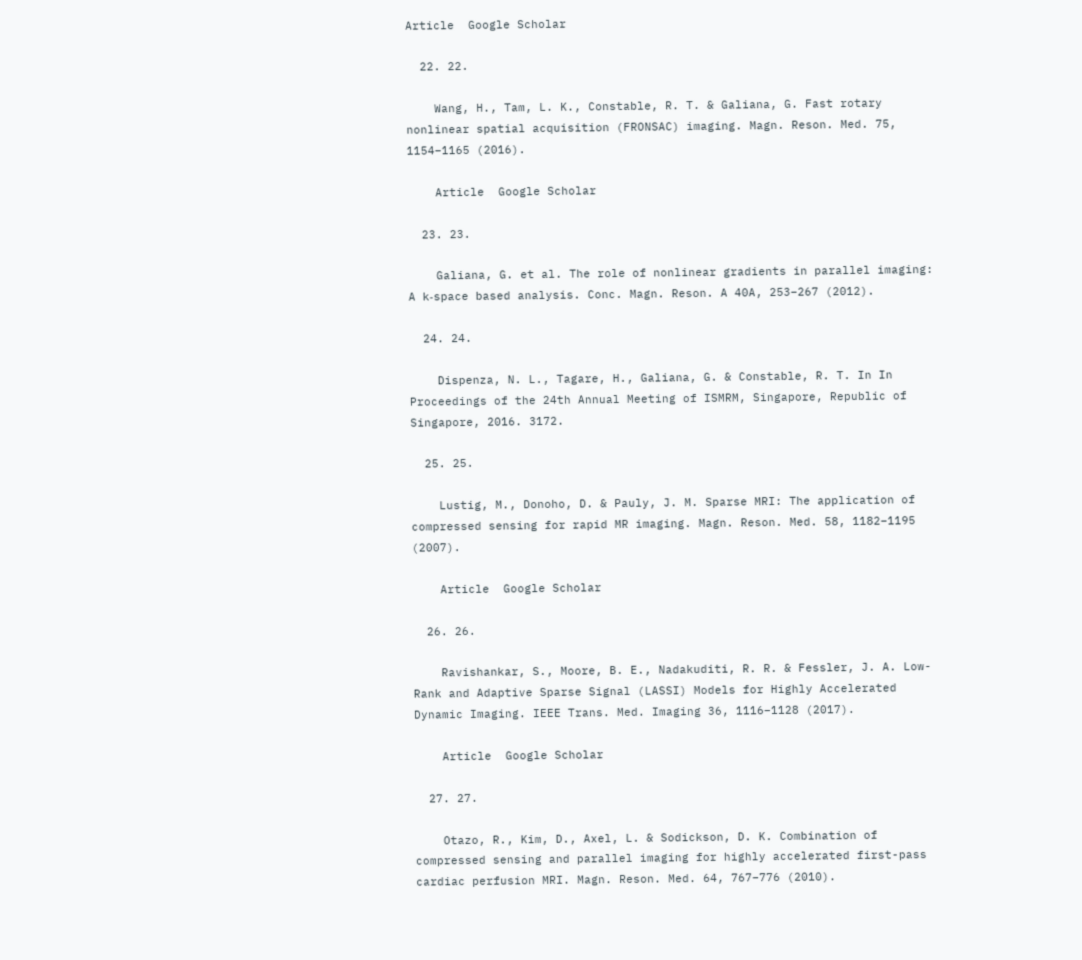Article  Google Scholar

  22. 22.

    Wang, H., Tam, L. K., Constable, R. T. & Galiana, G. Fast rotary nonlinear spatial acquisition (FRONSAC) imaging. Magn. Reson. Med. 75, 1154–1165 (2016).

    Article  Google Scholar

  23. 23.

    Galiana, G. et al. The role of nonlinear gradients in parallel imaging: A k‐space based analysis. Conc. Magn. Reson. A 40A, 253–267 (2012).

  24. 24.

    Dispenza, N. L., Tagare, H., Galiana, G. & Constable, R. T. In In Proceedings of the 24th Annual Meeting of ISMRM, Singapore, Republic of Singapore, 2016. 3172.

  25. 25.

    Lustig, M., Donoho, D. & Pauly, J. M. Sparse MRI: The application of compressed sensing for rapid MR imaging. Magn. Reson. Med. 58, 1182–1195 (2007).

    Article  Google Scholar

  26. 26.

    Ravishankar, S., Moore, B. E., Nadakuditi, R. R. & Fessler, J. A. Low-Rank and Adaptive Sparse Signal (LASSI) Models for Highly Accelerated Dynamic Imaging. IEEE Trans. Med. Imaging 36, 1116–1128 (2017).

    Article  Google Scholar

  27. 27.

    Otazo, R., Kim, D., Axel, L. & Sodickson, D. K. Combination of compressed sensing and parallel imaging for highly accelerated first-pass cardiac perfusion MRI. Magn. Reson. Med. 64, 767–776 (2010).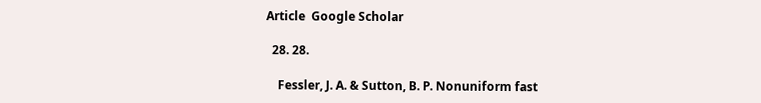Article  Google Scholar

  28. 28.

    Fessler, J. A. & Sutton, B. P. Nonuniform fast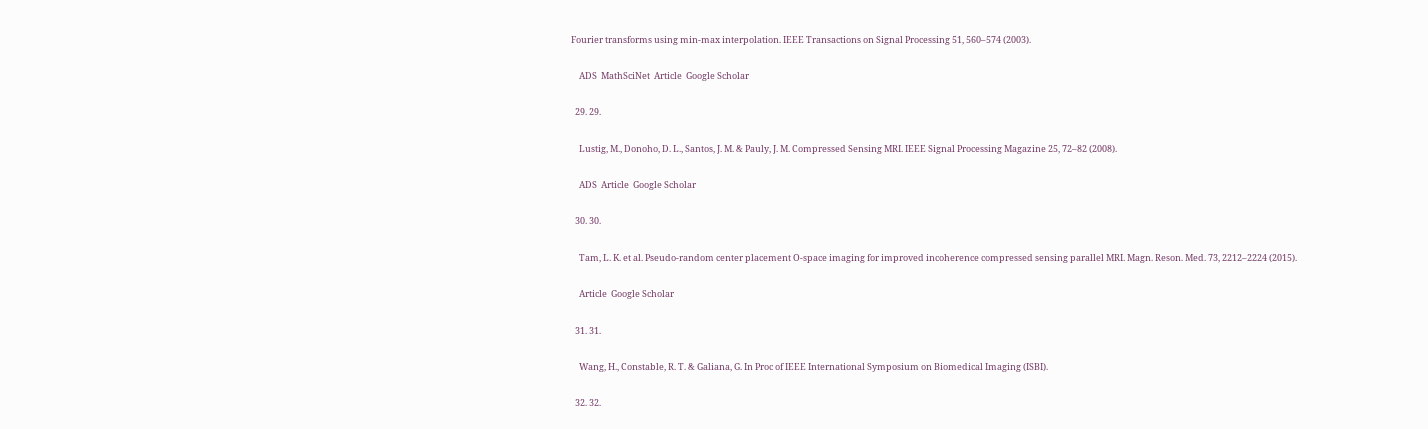Fourier transforms using min-max interpolation. IEEE Transactions on Signal Processing 51, 560–574 (2003).

    ADS  MathSciNet  Article  Google Scholar

  29. 29.

    Lustig, M., Donoho, D. L., Santos, J. M. & Pauly, J. M. Compressed Sensing MRI. IEEE Signal Processing Magazine 25, 72–82 (2008).

    ADS  Article  Google Scholar

  30. 30.

    Tam, L. K. et al. Pseudo-random center placement O-space imaging for improved incoherence compressed sensing parallel MRI. Magn. Reson. Med. 73, 2212–2224 (2015).

    Article  Google Scholar

  31. 31.

    Wang, H., Constable, R. T. & Galiana, G. In Proc of IEEE International Symposium on Biomedical Imaging (ISBI).

  32. 32.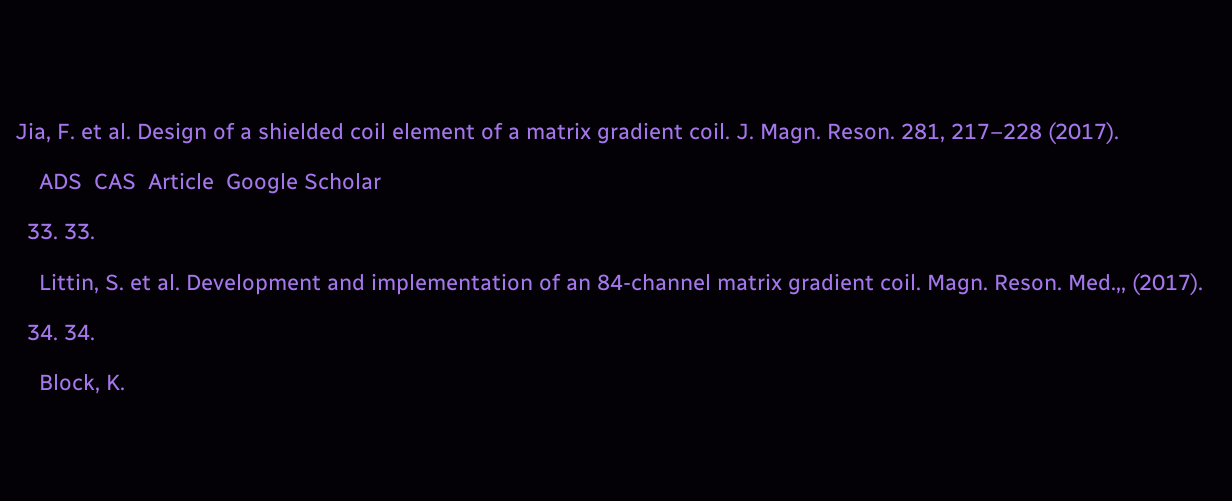Jia, F. et al. Design of a shielded coil element of a matrix gradient coil. J. Magn. Reson. 281, 217–228 (2017).

    ADS  CAS  Article  Google Scholar

  33. 33.

    Littin, S. et al. Development and implementation of an 84-channel matrix gradient coil. Magn. Reson. Med.,, (2017).

  34. 34.

    Block, K.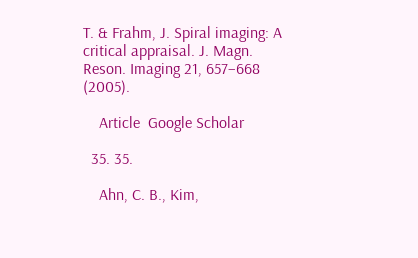T. & Frahm, J. Spiral imaging: A critical appraisal. J. Magn. Reson. Imaging 21, 657–668 (2005).

    Article  Google Scholar

  35. 35.

    Ahn, C. B., Kim,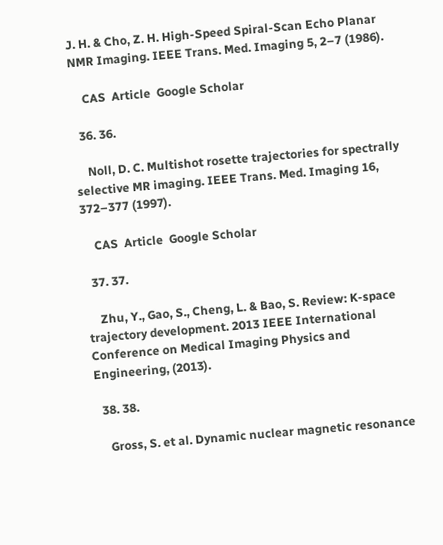J. H. & Cho, Z. H. High-Speed Spiral-Scan Echo Planar NMR Imaging. IEEE Trans. Med. Imaging 5, 2–7 (1986).

    CAS  Article  Google Scholar

  36. 36.

    Noll, D. C. Multishot rosette trajectories for spectrally selective MR imaging. IEEE Trans. Med. Imaging 16, 372–377 (1997).

    CAS  Article  Google Scholar

  37. 37.

    Zhu, Y., Gao, S., Cheng, L. & Bao, S. Review: K-space trajectory development. 2013 IEEE International Conference on Medical Imaging Physics and Engineering, (2013).

  38. 38.

    Gross, S. et al. Dynamic nuclear magnetic resonance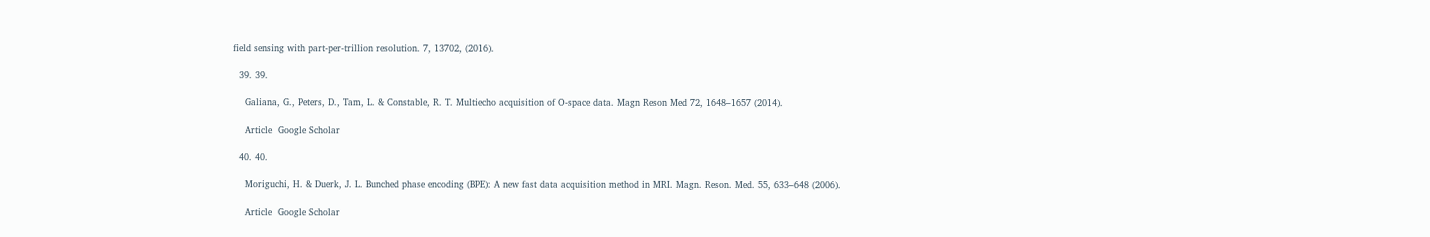field sensing with part-per-trillion resolution. 7, 13702, (2016).

  39. 39.

    Galiana, G., Peters, D., Tam, L. & Constable, R. T. Multiecho acquisition of O-space data. Magn Reson Med 72, 1648–1657 (2014).

    Article  Google Scholar

  40. 40.

    Moriguchi, H. & Duerk, J. L. Bunched phase encoding (BPE): A new fast data acquisition method in MRI. Magn. Reson. Med. 55, 633–648 (2006).

    Article  Google Scholar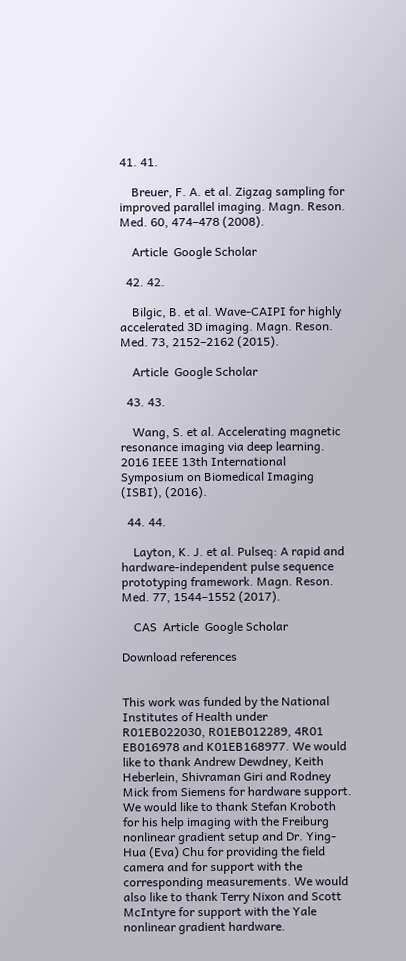41. 41.

    Breuer, F. A. et al. Zigzag sampling for improved parallel imaging. Magn. Reson. Med. 60, 474–478 (2008).

    Article  Google Scholar

  42. 42.

    Bilgic, B. et al. Wave-CAIPI for highly accelerated 3D imaging. Magn. Reson. Med. 73, 2152–2162 (2015).

    Article  Google Scholar

  43. 43.

    Wang, S. et al. Accelerating magnetic resonance imaging via deep learning. 2016 IEEE 13th International Symposium on Biomedical Imaging (ISBI), (2016).

  44. 44.

    Layton, K. J. et al. Pulseq: A rapid and hardware-independent pulse sequence prototyping framework. Magn. Reson. Med. 77, 1544–1552 (2017).

    CAS  Article  Google Scholar

Download references


This work was funded by the National Institutes of Health under R01EB022030, R01EB012289, 4R01 EB016978 and K01EB168977. We would like to thank Andrew Dewdney, Keith Heberlein, Shivraman Giri and Rodney Mick from Siemens for hardware support. We would like to thank Stefan Kroboth for his help imaging with the Freiburg nonlinear gradient setup and Dr. Ying-Hua (Eva) Chu for providing the field camera and for support with the corresponding measurements. We would also like to thank Terry Nixon and Scott McIntyre for support with the Yale nonlinear gradient hardware.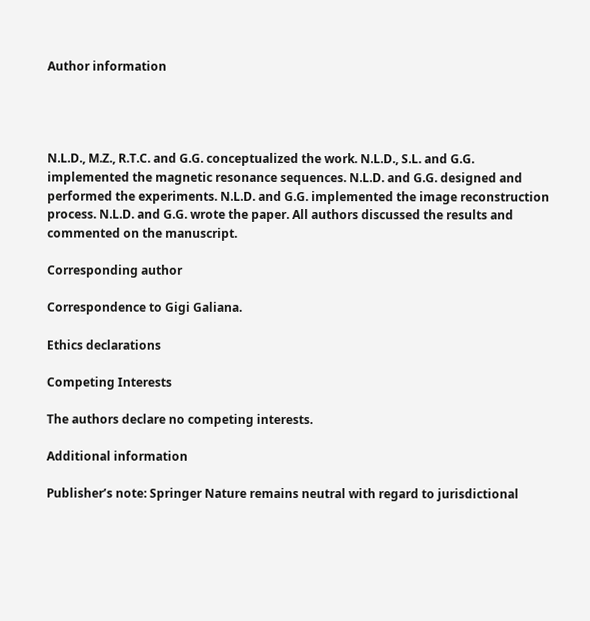Author information




N.L.D., M.Z., R.T.C. and G.G. conceptualized the work. N.L.D., S.L. and G.G. implemented the magnetic resonance sequences. N.L.D. and G.G. designed and performed the experiments. N.L.D. and G.G. implemented the image reconstruction process. N.L.D. and G.G. wrote the paper. All authors discussed the results and commented on the manuscript.

Corresponding author

Correspondence to Gigi Galiana.

Ethics declarations

Competing Interests

The authors declare no competing interests.

Additional information

Publisher’s note: Springer Nature remains neutral with regard to jurisdictional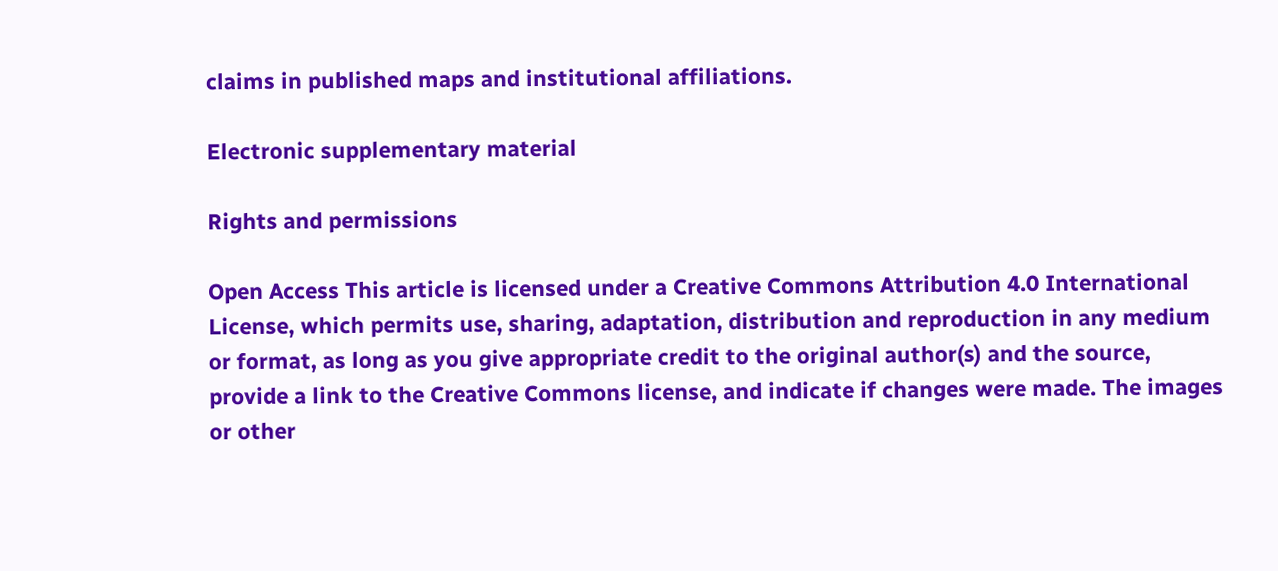claims in published maps and institutional affiliations.

Electronic supplementary material

Rights and permissions

Open Access This article is licensed under a Creative Commons Attribution 4.0 International License, which permits use, sharing, adaptation, distribution and reproduction in any medium or format, as long as you give appropriate credit to the original author(s) and the source, provide a link to the Creative Commons license, and indicate if changes were made. The images or other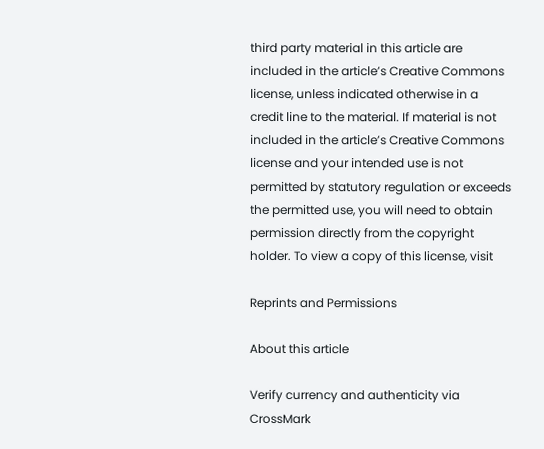third party material in this article are included in the article’s Creative Commons license, unless indicated otherwise in a credit line to the material. If material is not included in the article’s Creative Commons license and your intended use is not permitted by statutory regulation or exceeds the permitted use, you will need to obtain permission directly from the copyright holder. To view a copy of this license, visit

Reprints and Permissions

About this article

Verify currency and authenticity via CrossMark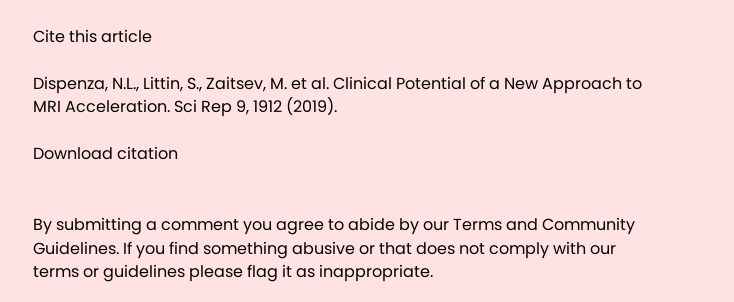Cite this article

Dispenza, N.L., Littin, S., Zaitsev, M. et al. Clinical Potential of a New Approach to MRI Acceleration. Sci Rep 9, 1912 (2019).

Download citation


By submitting a comment you agree to abide by our Terms and Community Guidelines. If you find something abusive or that does not comply with our terms or guidelines please flag it as inappropriate.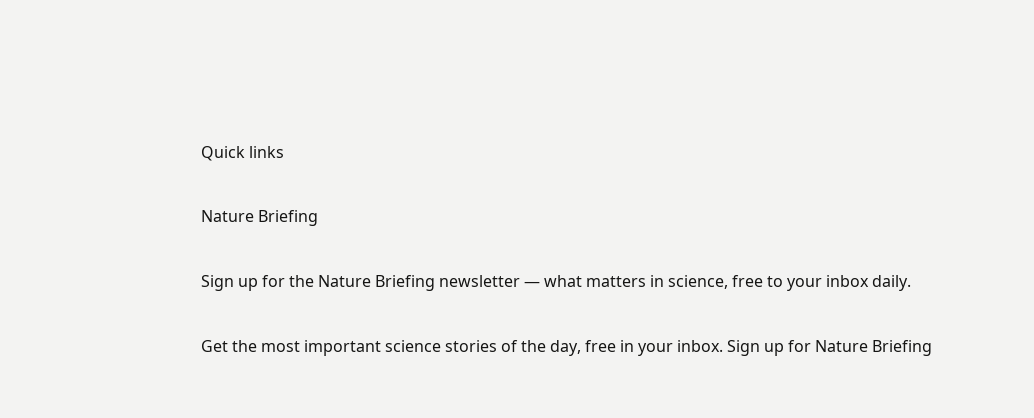Quick links

Nature Briefing

Sign up for the Nature Briefing newsletter — what matters in science, free to your inbox daily.

Get the most important science stories of the day, free in your inbox. Sign up for Nature Briefing